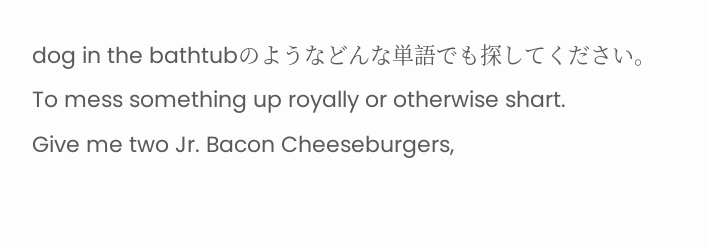dog in the bathtubのようなどんな単語でも探してください。
To mess something up royally or otherwise shart.
Give me two Jr. Bacon Cheeseburgers,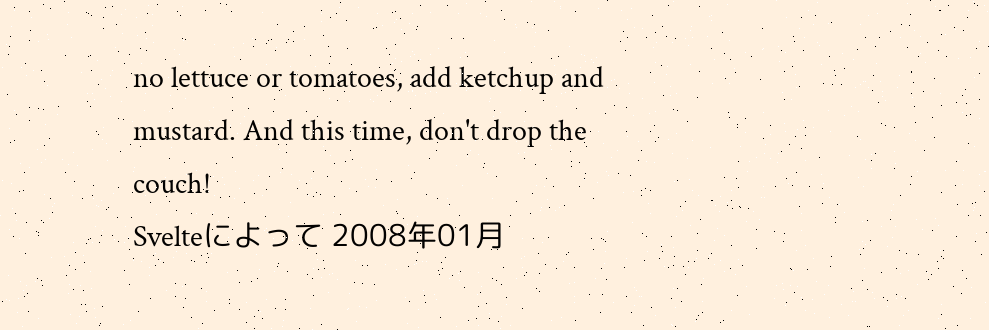no lettuce or tomatoes, add ketchup and mustard. And this time, don't drop the couch!
Svelteによって 2008年01月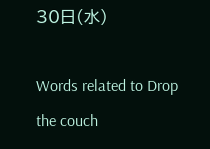30日(水)

Words related to Drop the couch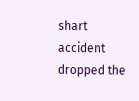shart accident dropped the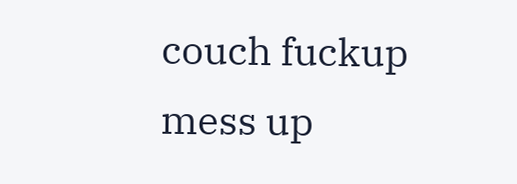couch fuckup mess up